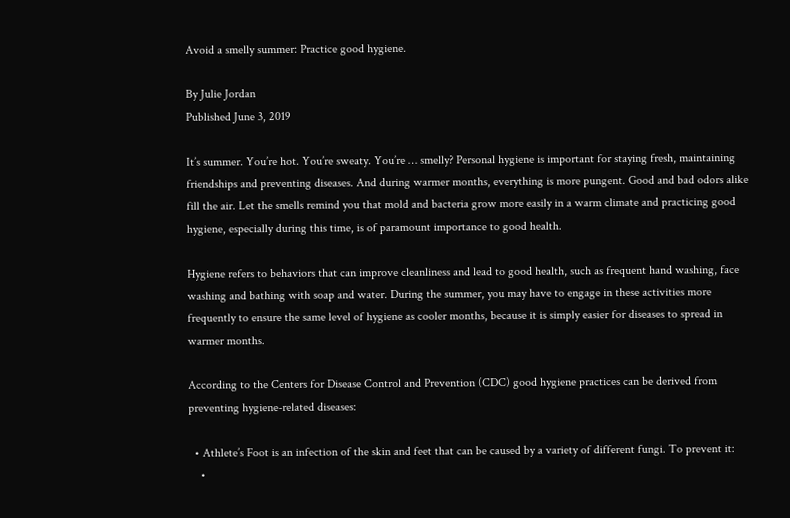Avoid a smelly summer: Practice good hygiene.

By Julie Jordan
Published June 3, 2019

It’s summer. You’re hot. You’re sweaty. You’re … smelly? Personal hygiene is important for staying fresh, maintaining friendships and preventing diseases. And during warmer months, everything is more pungent. Good and bad odors alike fill the air. Let the smells remind you that mold and bacteria grow more easily in a warm climate and practicing good hygiene, especially during this time, is of paramount importance to good health.

Hygiene refers to behaviors that can improve cleanliness and lead to good health, such as frequent hand washing, face washing and bathing with soap and water. During the summer, you may have to engage in these activities more frequently to ensure the same level of hygiene as cooler months, because it is simply easier for diseases to spread in warmer months.

According to the Centers for Disease Control and Prevention (CDC) good hygiene practices can be derived from preventing hygiene-related diseases:

  • Athlete’s Foot is an infection of the skin and feet that can be caused by a variety of different fungi. To prevent it:
    •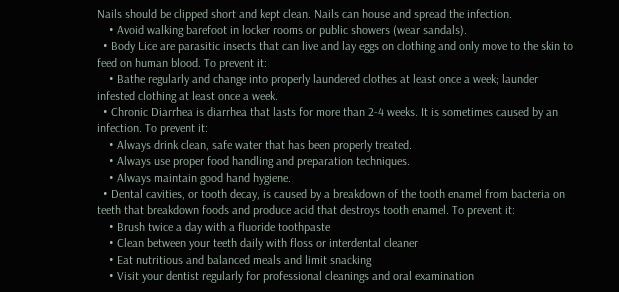Nails should be clipped short and kept clean. Nails can house and spread the infection.
    • Avoid walking barefoot in locker rooms or public showers (wear sandals).
  • Body Lice are parasitic insects that can live and lay eggs on clothing and only move to the skin to feed on human blood. To prevent it:
    • Bathe regularly and change into properly laundered clothes at least once a week; launder infested clothing at least once a week.
  • Chronic Diarrhea is diarrhea that lasts for more than 2-4 weeks. It is sometimes caused by an infection. To prevent it:
    • Always drink clean, safe water that has been properly treated.
    • Always use proper food handling and preparation techniques.
    • Always maintain good hand hygiene.
  • Dental cavities, or tooth decay, is caused by a breakdown of the tooth enamel from bacteria on teeth that breakdown foods and produce acid that destroys tooth enamel. To prevent it:
    • Brush twice a day with a fluoride toothpaste
    • Clean between your teeth daily with floss or interdental cleaner
    • Eat nutritious and balanced meals and limit snacking
    • Visit your dentist regularly for professional cleanings and oral examination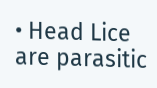• Head Lice are parasitic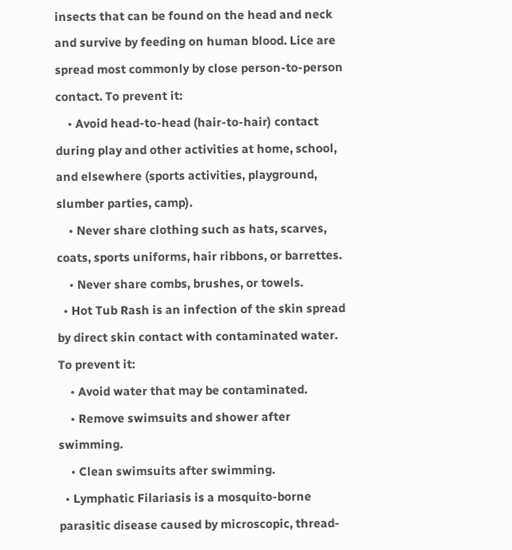insects that can be found on the head and neck and survive by feeding on human blood. Lice are spread most commonly by close person-to-person contact. To prevent it:
    • Avoid head-to-head (hair-to-hair) contact during play and other activities at home, school, and elsewhere (sports activities, playground, slumber parties, camp).
    • Never share clothing such as hats, scarves, coats, sports uniforms, hair ribbons, or barrettes.
    • Never share combs, brushes, or towels.
  • Hot Tub Rash is an infection of the skin spread by direct skin contact with contaminated water. To prevent it:
    • Avoid water that may be contaminated.
    • Remove swimsuits and shower after swimming.
    • Clean swimsuits after swimming.
  • Lymphatic Filariasis is a mosquito-borne parasitic disease caused by microscopic, thread-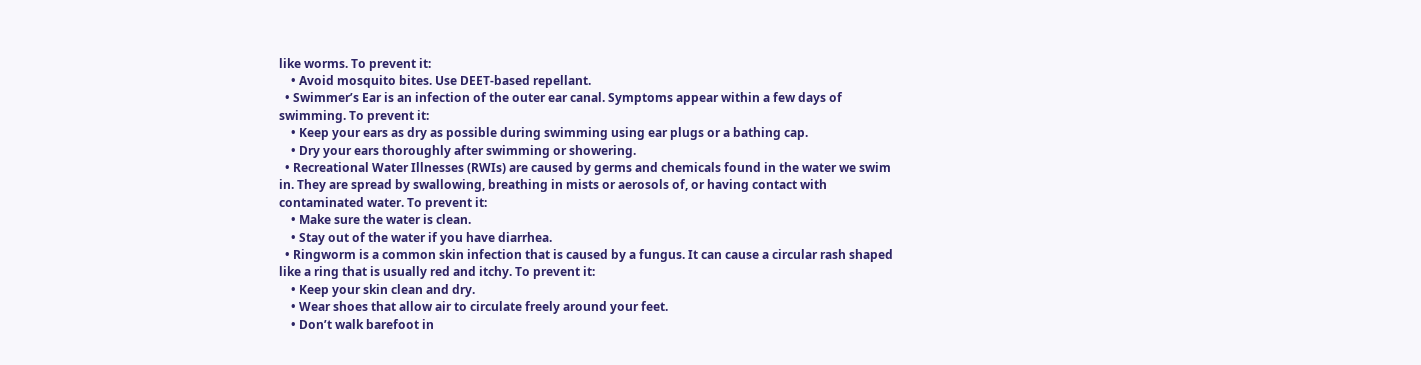like worms. To prevent it:
    • Avoid mosquito bites. Use DEET-based repellant.
  • Swimmer’s Ear is an infection of the outer ear canal. Symptoms appear within a few days of swimming. To prevent it:
    • Keep your ears as dry as possible during swimming using ear plugs or a bathing cap.
    • Dry your ears thoroughly after swimming or showering.
  • Recreational Water Illnesses (RWIs) are caused by germs and chemicals found in the water we swim in. They are spread by swallowing, breathing in mists or aerosols of, or having contact with contaminated water. To prevent it:
    • Make sure the water is clean.
    • Stay out of the water if you have diarrhea.
  • Ringworm is a common skin infection that is caused by a fungus. It can cause a circular rash shaped like a ring that is usually red and itchy. To prevent it:
    • Keep your skin clean and dry.
    • Wear shoes that allow air to circulate freely around your feet.
    • Don’t walk barefoot in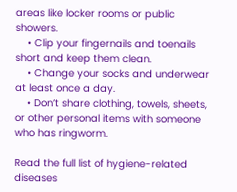areas like locker rooms or public showers.
    • Clip your fingernails and toenails short and keep them clean.
    • Change your socks and underwear at least once a day.
    • Don’t share clothing, towels, sheets, or other personal items with someone who has ringworm.

Read the full list of hygiene-related diseases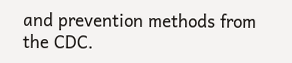and prevention methods from the CDC.